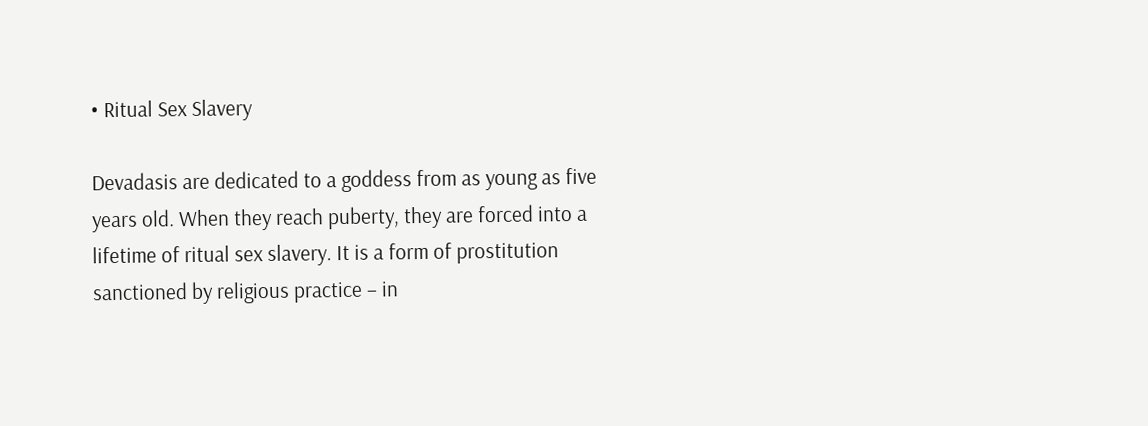• Ritual Sex Slavery

Devadasis are dedicated to a goddess from as young as five years old. When they reach puberty, they are forced into a lifetime of ritual sex slavery. It is a form of prostitution sanctioned by religious practice – in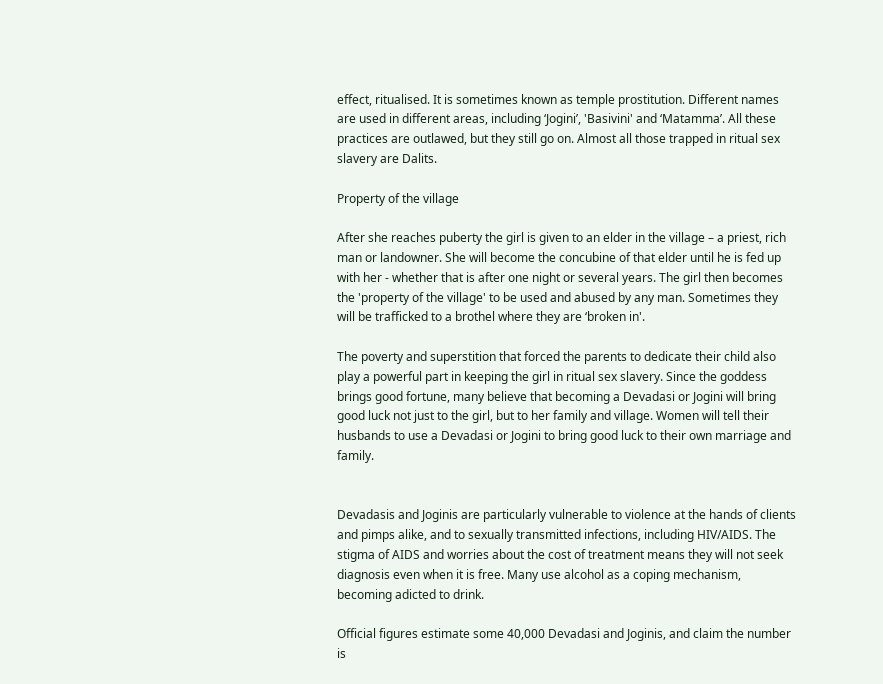effect, ritualised. It is sometimes known as temple prostitution. Different names are used in different areas, including ‘Jogini’, 'Basivini' and ‘Matamma’. All these practices are outlawed, but they still go on. Almost all those trapped in ritual sex slavery are Dalits.

Property of the village

After she reaches puberty the girl is given to an elder in the village – a priest, rich man or landowner. She will become the concubine of that elder until he is fed up with her - whether that is after one night or several years. The girl then becomes the 'property of the village' to be used and abused by any man. Sometimes they will be trafficked to a brothel where they are ‘broken in'.

The poverty and superstition that forced the parents to dedicate their child also play a powerful part in keeping the girl in ritual sex slavery. Since the goddess brings good fortune, many believe that becoming a Devadasi or Jogini will bring good luck not just to the girl, but to her family and village. Women will tell their husbands to use a Devadasi or Jogini to bring good luck to their own marriage and family.


Devadasis and Joginis are particularly vulnerable to violence at the hands of clients and pimps alike, and to sexually transmitted infections, including HIV/AIDS. The stigma of AIDS and worries about the cost of treatment means they will not seek diagnosis even when it is free. Many use alcohol as a coping mechanism, becoming adicted to drink.

Official figures estimate some 40,000 Devadasi and Joginis, and claim the number is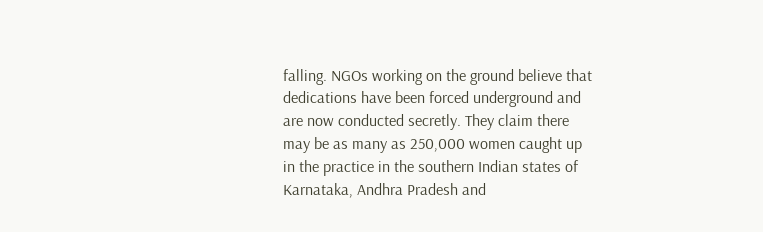falling. NGOs working on the ground believe that dedications have been forced underground and are now conducted secretly. They claim there may be as many as 250,000 women caught up in the practice in the southern Indian states of Karnataka, Andhra Pradesh and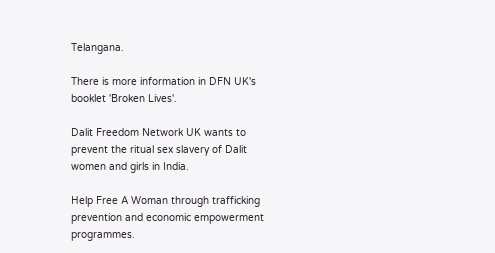Telangana.

There is more information in DFN UK's booklet 'Broken Lives'.

Dalit Freedom Network UK wants to prevent the ritual sex slavery of Dalit women and girls in India.

Help Free A Woman through trafficking prevention and economic empowerment programmes.